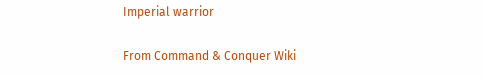Imperial warrior

From Command & Conquer Wiki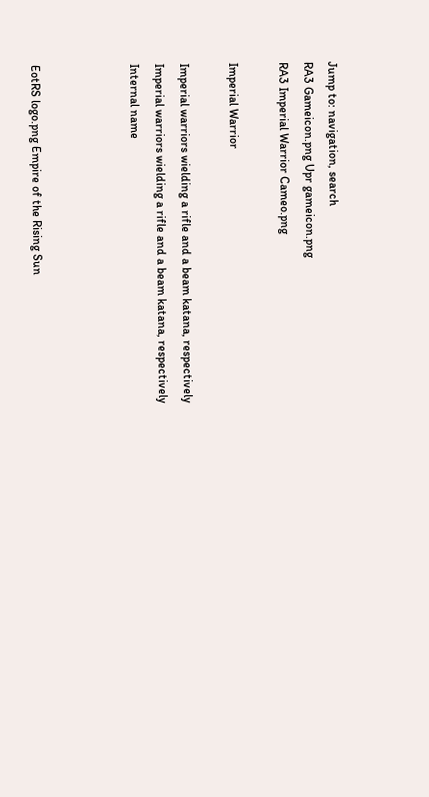Jump to: navigation, search
RA3 Gameicon.png Upr gameicon.png
RA3 Imperial Warrior Cameo.png

Imperial Warrior

Imperial warriors wielding a rifle and a beam katana, respectively
Imperial warriors wielding a rifle and a beam katana, respectively
Internal name



EotRS logo.png Empire of the Rising Sun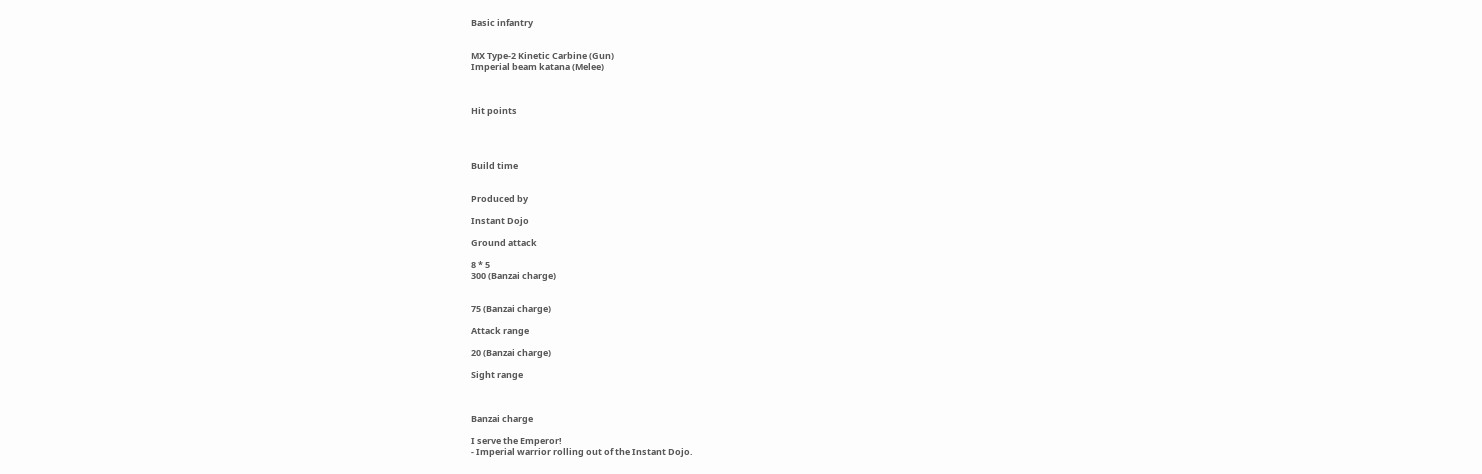Basic infantry


MX Type-2 Kinetic Carbine (Gun)
Imperial beam katana (Melee)



Hit points




Build time


Produced by

Instant Dojo

Ground attack

8 * 5
300 (Banzai charge)


75 (Banzai charge)

Attack range

20 (Banzai charge)

Sight range



Banzai charge

I serve the Emperor!
- Imperial warrior rolling out of the Instant Dojo.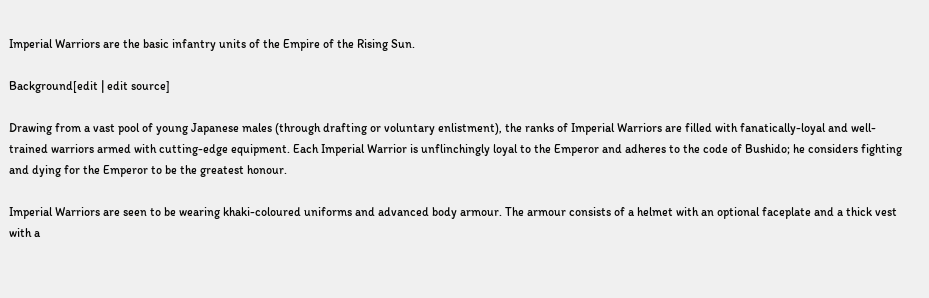Imperial Warriors are the basic infantry units of the Empire of the Rising Sun.

Background[edit | edit source]

Drawing from a vast pool of young Japanese males (through drafting or voluntary enlistment), the ranks of Imperial Warriors are filled with fanatically-loyal and well-trained warriors armed with cutting-edge equipment. Each Imperial Warrior is unflinchingly loyal to the Emperor and adheres to the code of Bushido; he considers fighting and dying for the Emperor to be the greatest honour.

Imperial Warriors are seen to be wearing khaki-coloured uniforms and advanced body armour. The armour consists of a helmet with an optional faceplate and a thick vest with a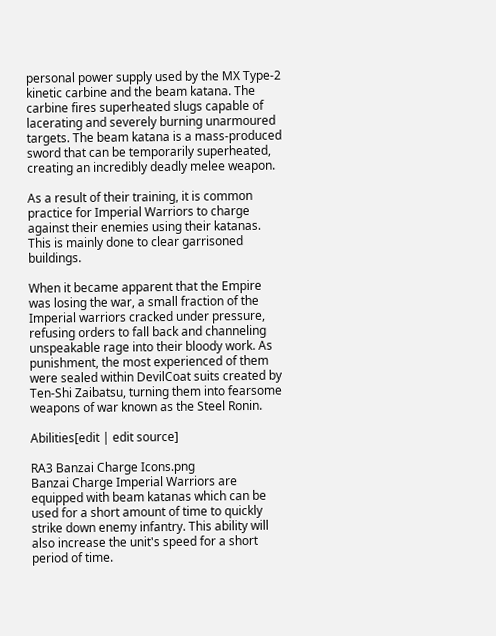personal power supply used by the MX Type-2 kinetic carbine and the beam katana. The carbine fires superheated slugs capable of lacerating and severely burning unarmoured targets. The beam katana is a mass-produced sword that can be temporarily superheated, creating an incredibly deadly melee weapon.

As a result of their training, it is common practice for Imperial Warriors to charge against their enemies using their katanas. This is mainly done to clear garrisoned buildings.

When it became apparent that the Empire was losing the war, a small fraction of the Imperial warriors cracked under pressure, refusing orders to fall back and channeling unspeakable rage into their bloody work. As punishment, the most experienced of them were sealed within DevilCoat suits created by Ten-Shi Zaibatsu, turning them into fearsome weapons of war known as the Steel Ronin.

Abilities[edit | edit source]

RA3 Banzai Charge Icons.png
Banzai Charge Imperial Warriors are equipped with beam katanas which can be used for a short amount of time to quickly strike down enemy infantry. This ability will also increase the unit's speed for a short period of time.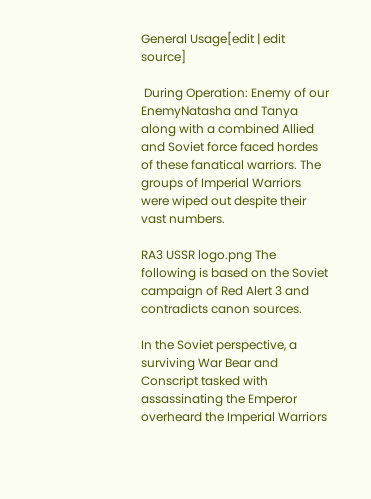General Usage[edit | edit source]

 During Operation: Enemy of our EnemyNatasha and Tanya along with a combined Allied and Soviet force faced hordes of these fanatical warriors. The groups of Imperial Warriors were wiped out despite their vast numbers.

RA3 USSR logo.png The following is based on the Soviet campaign of Red Alert 3 and contradicts canon sources.

In the Soviet perspective, a surviving War Bear and Conscript tasked with assassinating the Emperor overheard the Imperial Warriors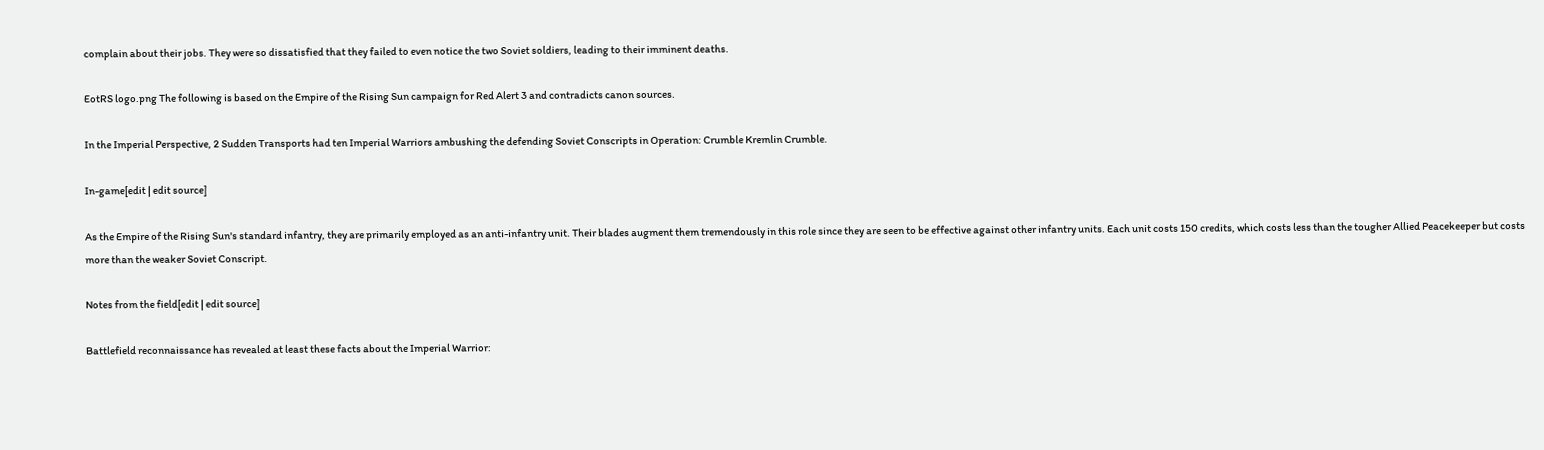complain about their jobs. They were so dissatisfied that they failed to even notice the two Soviet soldiers, leading to their imminent deaths.

EotRS logo.png The following is based on the Empire of the Rising Sun campaign for Red Alert 3 and contradicts canon sources.

In the Imperial Perspective, 2 Sudden Transports had ten Imperial Warriors ambushing the defending Soviet Conscripts in Operation: Crumble Kremlin Crumble.

In-game[edit | edit source]

As the Empire of the Rising Sun's standard infantry, they are primarily employed as an anti-infantry unit. Their blades augment them tremendously in this role since they are seen to be effective against other infantry units. Each unit costs 150 credits, which costs less than the tougher Allied Peacekeeper but costs more than the weaker Soviet Conscript.

Notes from the field[edit | edit source]

Battlefield reconnaissance has revealed at least these facts about the Imperial Warrior: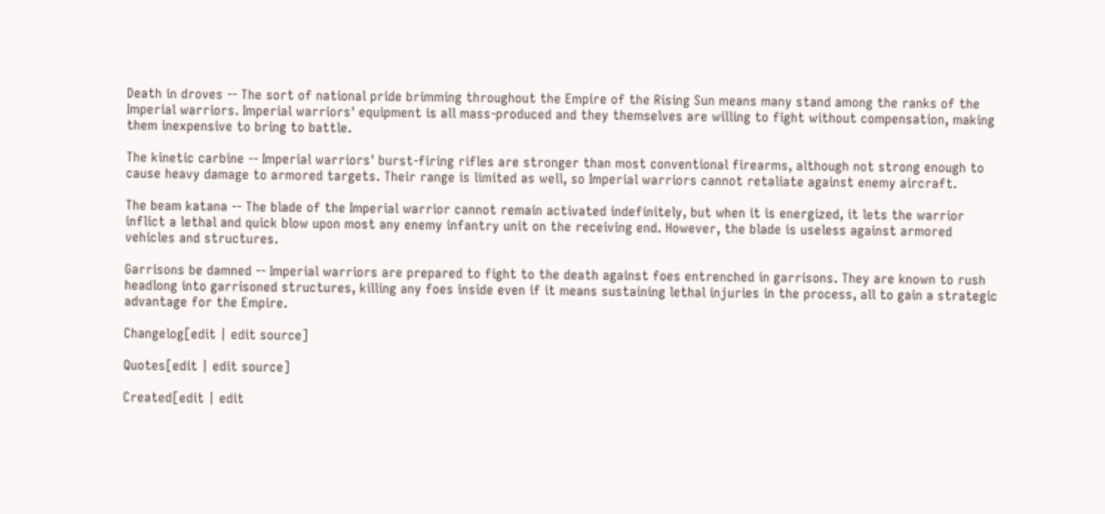Death in droves -- The sort of national pride brimming throughout the Empire of the Rising Sun means many stand among the ranks of the Imperial warriors. Imperial warriors' equipment is all mass-produced and they themselves are willing to fight without compensation, making them inexpensive to bring to battle.

The kinetic carbine -- Imperial warriors' burst-firing rifles are stronger than most conventional firearms, although not strong enough to cause heavy damage to armored targets. Their range is limited as well, so Imperial warriors cannot retaliate against enemy aircraft.

The beam katana -- The blade of the Imperial warrior cannot remain activated indefinitely, but when it is energized, it lets the warrior inflict a lethal and quick blow upon most any enemy infantry unit on the receiving end. However, the blade is useless against armored vehicles and structures.

Garrisons be damned -- Imperial warriors are prepared to fight to the death against foes entrenched in garrisons. They are known to rush headlong into garrisoned structures, killing any foes inside even if it means sustaining lethal injuries in the process, all to gain a strategic advantage for the Empire.

Changelog[edit | edit source]

Quotes[edit | edit source]

Created[edit | edit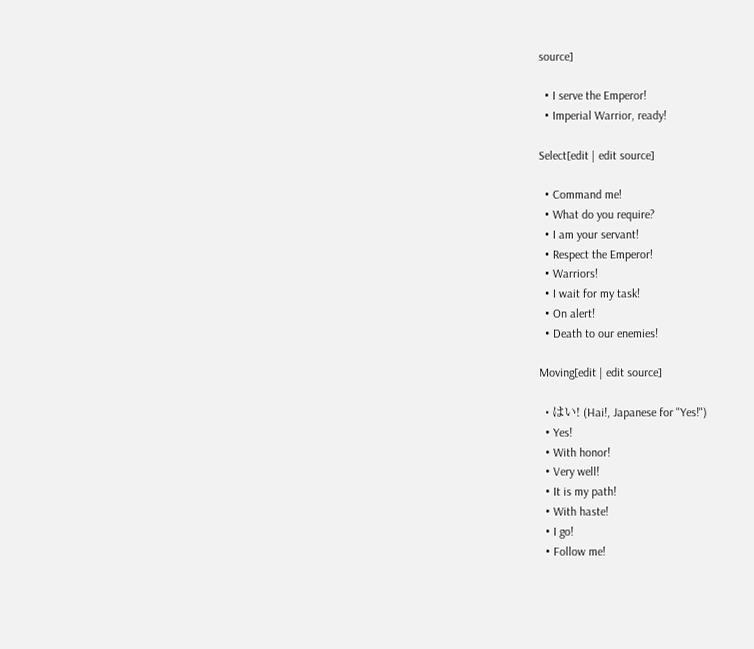source]

  • I serve the Emperor!
  • Imperial Warrior, ready!

Select[edit | edit source]

  • Command me!
  • What do you require?
  • I am your servant!
  • Respect the Emperor!
  • Warriors!
  • I wait for my task!
  • On alert!
  • Death to our enemies!

Moving[edit | edit source]

  • はい! (Hai!, Japanese for "Yes!")
  • Yes!
  • With honor!
  • Very well!
  • It is my path!
  • With haste!
  • I go!
  • Follow me!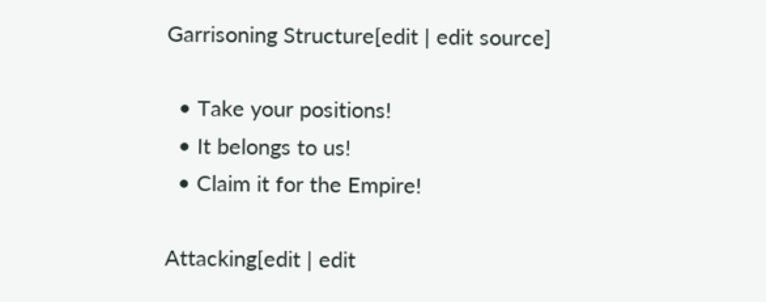Garrisoning Structure[edit | edit source]

  • Take your positions!
  • It belongs to us!
  • Claim it for the Empire!

Attacking[edit | edit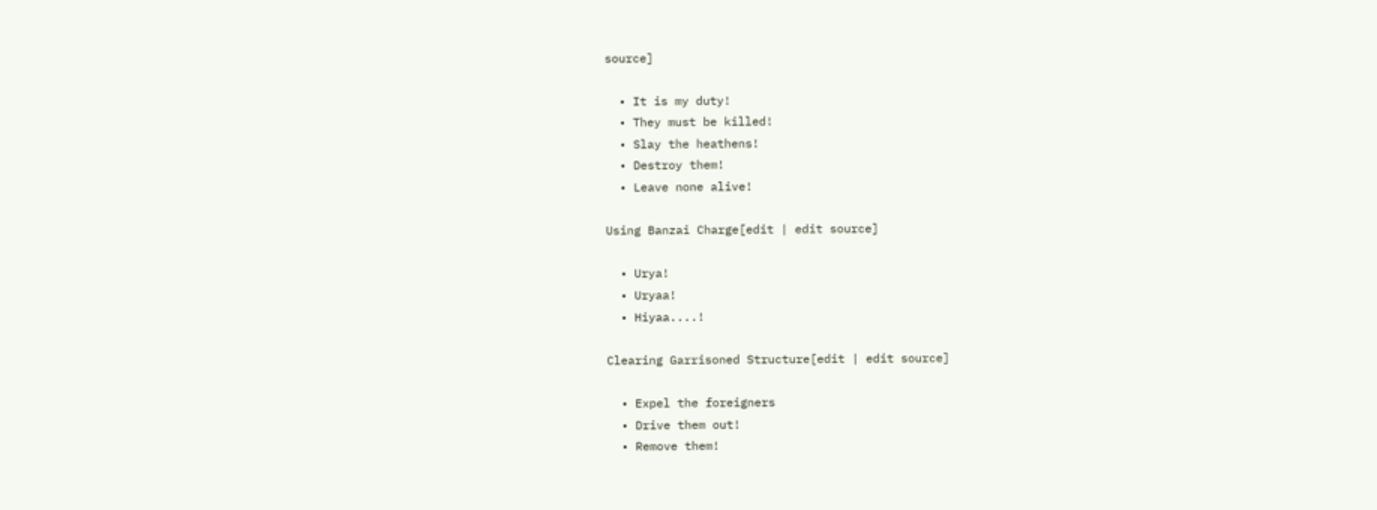source]

  • It is my duty!
  • They must be killed!
  • Slay the heathens!
  • Destroy them!
  • Leave none alive!

Using Banzai Charge[edit | edit source]

  • Urya!
  • Uryaa!
  • Hiyaa....!

Clearing Garrisoned Structure[edit | edit source]

  • Expel the foreigners
  • Drive them out!
  • Remove them!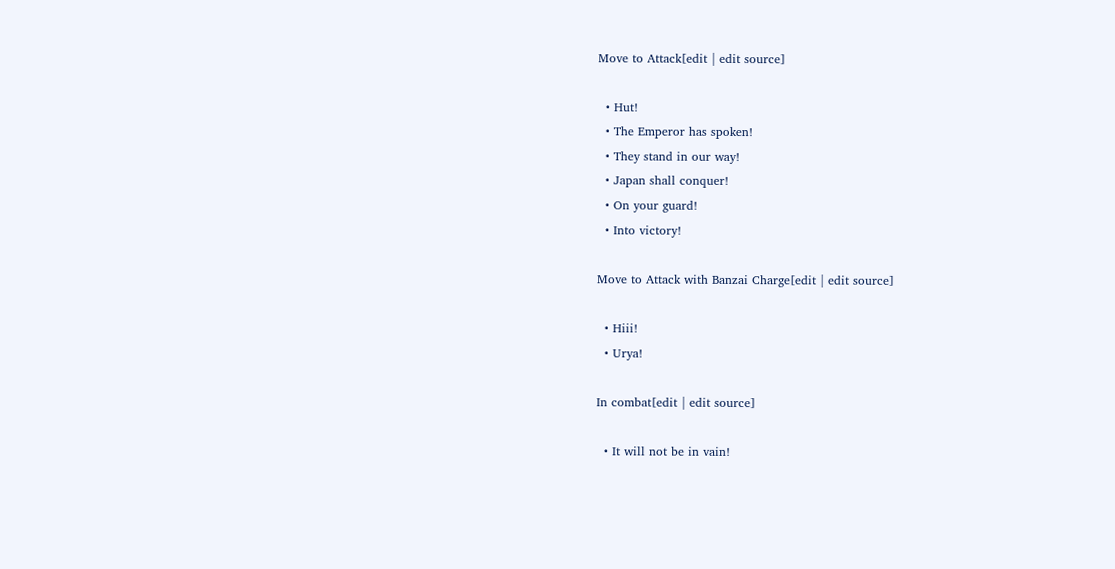Move to Attack[edit | edit source]

  • Hut!
  • The Emperor has spoken!
  • They stand in our way!
  • Japan shall conquer!
  • On your guard!
  • Into victory!

Move to Attack with Banzai Charge[edit | edit source]

  • Hiii!
  • Urya!

In combat[edit | edit source]

  • It will not be in vain!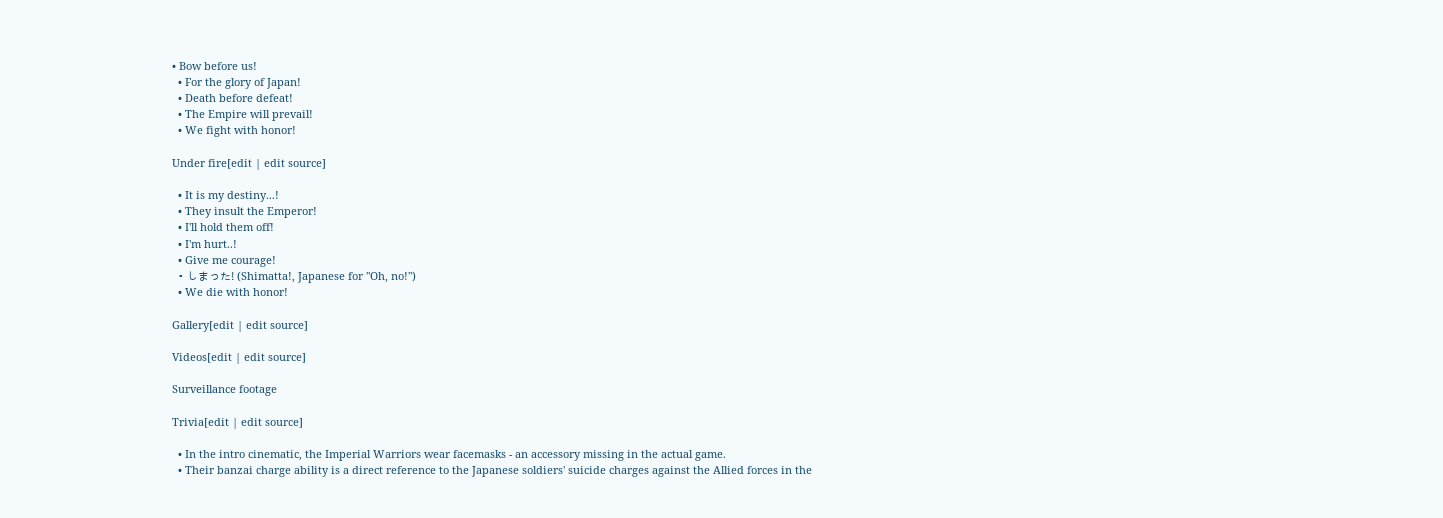• Bow before us!
  • For the glory of Japan!
  • Death before defeat!
  • The Empire will prevail!
  • We fight with honor!

Under fire[edit | edit source]

  • It is my destiny...!
  • They insult the Emperor!
  • I'll hold them off!
  • I'm hurt..!
  • Give me courage!
  • しまった! (Shimatta!, Japanese for "Oh, no!")
  • We die with honor!

Gallery[edit | edit source]

Videos[edit | edit source]

Surveillance footage

Trivia[edit | edit source]

  • In the intro cinematic, the Imperial Warriors wear facemasks - an accessory missing in the actual game.
  • Their banzai charge ability is a direct reference to the Japanese soldiers' suicide charges against the Allied forces in the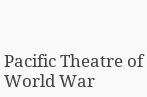Pacific Theatre of World War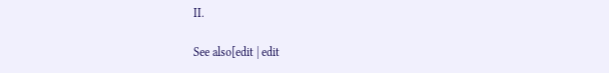II.

See also[edit | edit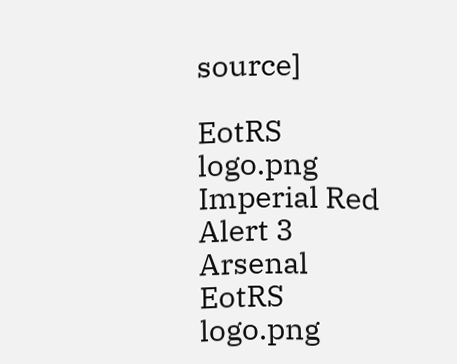source]

EotRS logo.png Imperial Red Alert 3 Arsenal EotRS logo.png